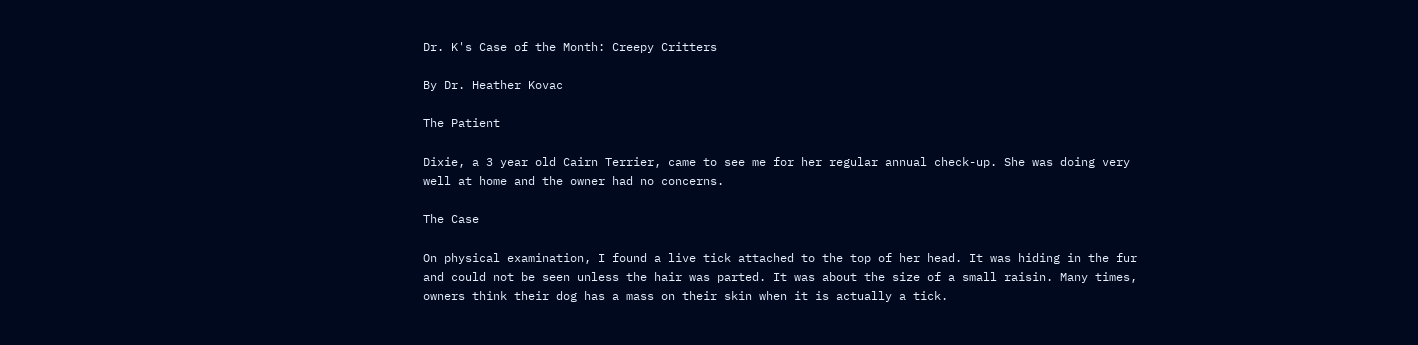Dr. K's Case of the Month: Creepy Critters

By Dr. Heather Kovac

The Patient

Dixie, a 3 year old Cairn Terrier, came to see me for her regular annual check-up. She was doing very well at home and the owner had no concerns.

The Case

On physical examination, I found a live tick attached to the top of her head. It was hiding in the fur and could not be seen unless the hair was parted. It was about the size of a small raisin. Many times, owners think their dog has a mass on their skin when it is actually a tick.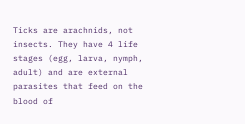Ticks are arachnids, not insects. They have 4 life stages (egg, larva, nymph, adult) and are external parasites that feed on the blood of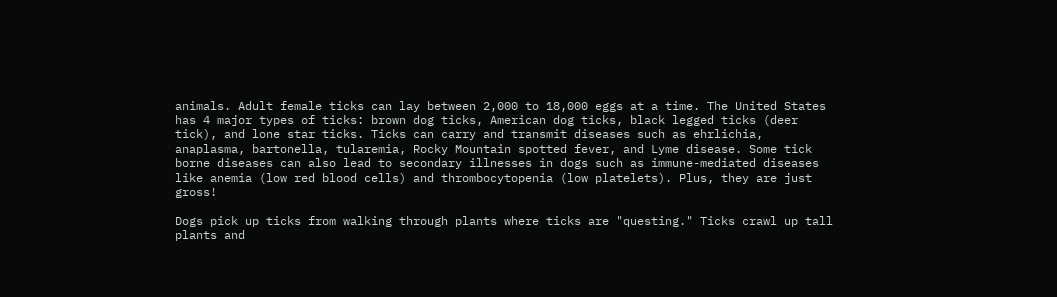animals. Adult female ticks can lay between 2,000 to 18,000 eggs at a time. The United States has 4 major types of ticks: brown dog ticks, American dog ticks, black legged ticks (deer tick), and lone star ticks. Ticks can carry and transmit diseases such as ehrlichia, anaplasma, bartonella, tularemia, Rocky Mountain spotted fever, and Lyme disease. Some tick borne diseases can also lead to secondary illnesses in dogs such as immune-mediated diseases like anemia (low red blood cells) and thrombocytopenia (low platelets). Plus, they are just gross!

Dogs pick up ticks from walking through plants where ticks are "questing." Ticks crawl up tall plants and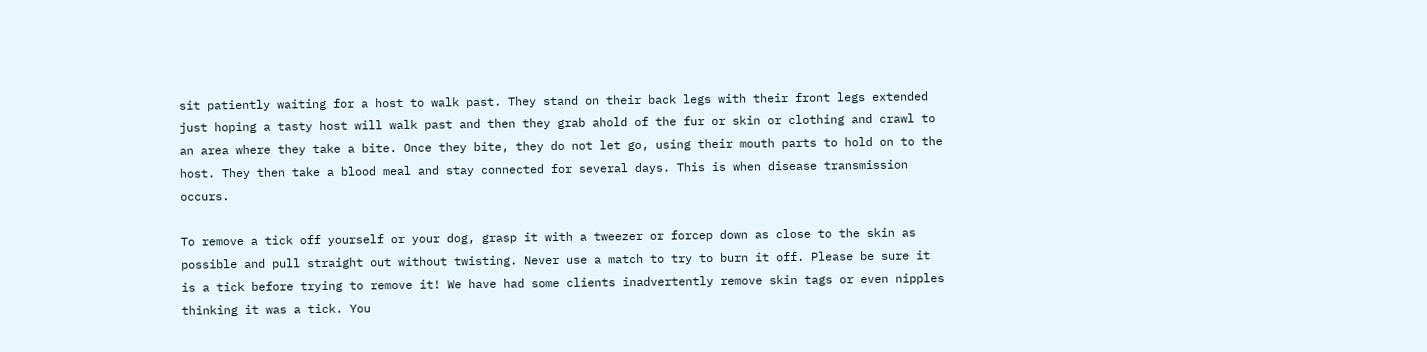sit patiently waiting for a host to walk past. They stand on their back legs with their front legs extended just hoping a tasty host will walk past and then they grab ahold of the fur or skin or clothing and crawl to an area where they take a bite. Once they bite, they do not let go, using their mouth parts to hold on to the host. They then take a blood meal and stay connected for several days. This is when disease transmission occurs.

To remove a tick off yourself or your dog, grasp it with a tweezer or forcep down as close to the skin as possible and pull straight out without twisting. Never use a match to try to burn it off. Please be sure it is a tick before trying to remove it! We have had some clients inadvertently remove skin tags or even nipples thinking it was a tick. You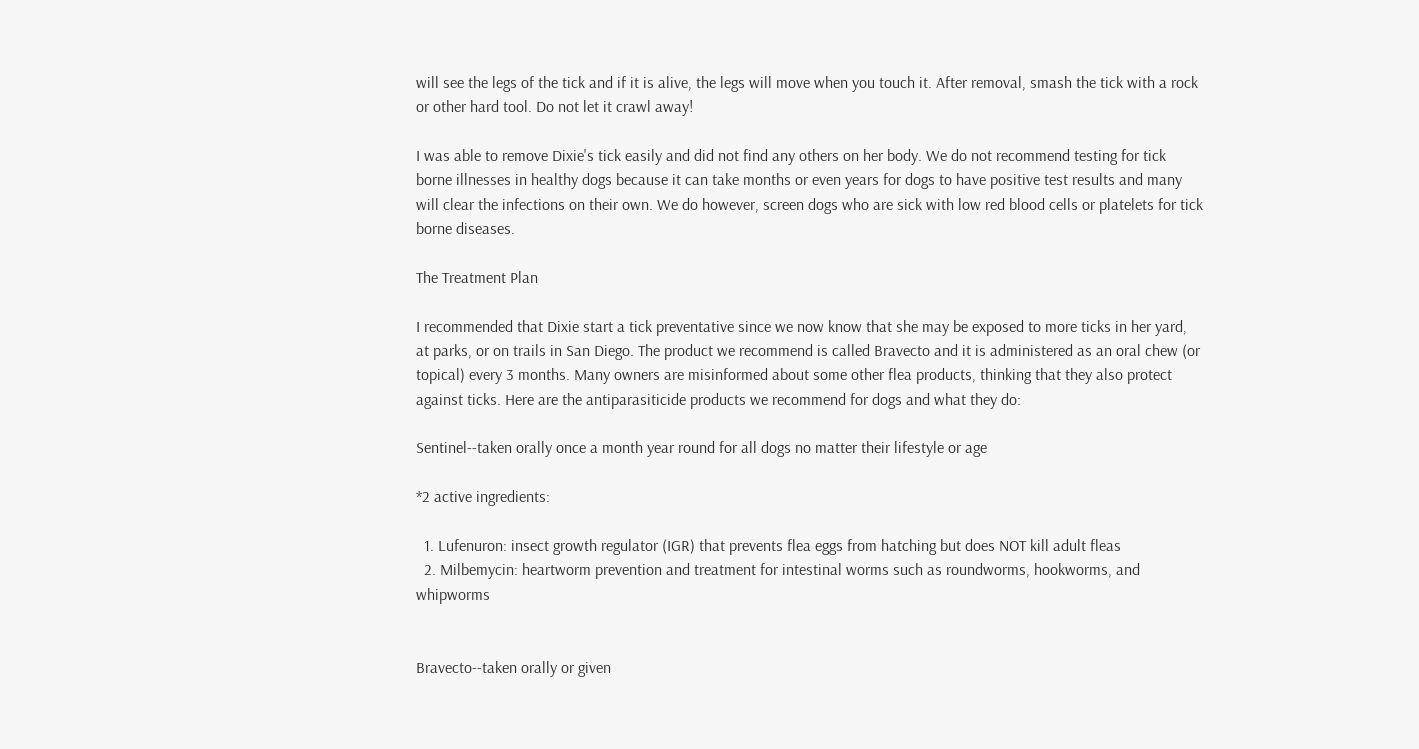will see the legs of the tick and if it is alive, the legs will move when you touch it. After removal, smash the tick with a rock or other hard tool. Do not let it crawl away!

I was able to remove Dixie's tick easily and did not find any others on her body. We do not recommend testing for tick borne illnesses in healthy dogs because it can take months or even years for dogs to have positive test results and many will clear the infections on their own. We do however, screen dogs who are sick with low red blood cells or platelets for tick borne diseases.

The Treatment Plan

I recommended that Dixie start a tick preventative since we now know that she may be exposed to more ticks in her yard, at parks, or on trails in San Diego. The product we recommend is called Bravecto and it is administered as an oral chew (or topical) every 3 months. Many owners are misinformed about some other flea products, thinking that they also protect against ticks. Here are the antiparasiticide products we recommend for dogs and what they do:

Sentinel--taken orally once a month year round for all dogs no matter their lifestyle or age

*2 active ingredients:

  1. Lufenuron: insect growth regulator (IGR) that prevents flea eggs from hatching but does NOT kill adult fleas
  2. Milbemycin: heartworm prevention and treatment for intestinal worms such as roundworms, hookworms, and whipworms


Bravecto--taken orally or given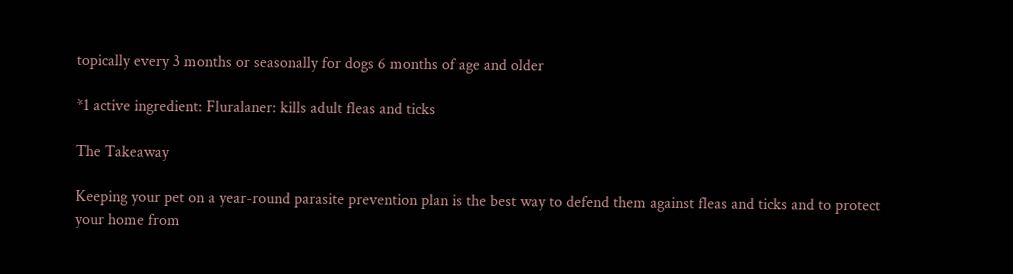topically every 3 months or seasonally for dogs 6 months of age and older

*1 active ingredient: Fluralaner: kills adult fleas and ticks

The Takeaway

Keeping your pet on a year-round parasite prevention plan is the best way to defend them against fleas and ticks and to protect your home from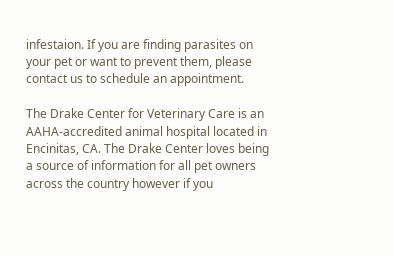infestaion. If you are finding parasites on your pet or want to prevent them, please contact us to schedule an appointment.

The Drake Center for Veterinary Care is an AAHA-accredited animal hospital located in Encinitas, CA. The Drake Center loves being a source of information for all pet owners across the country however if you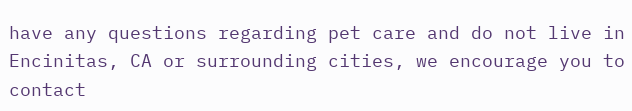have any questions regarding pet care and do not live in Encinitas, CA or surrounding cities, we encourage you to contact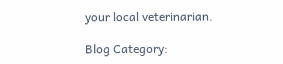your local veterinarian.

Blog Category: